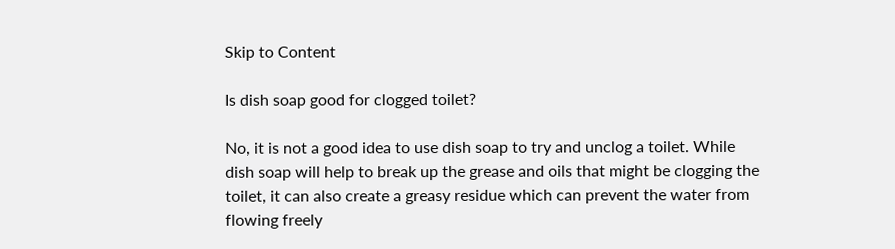Skip to Content

Is dish soap good for clogged toilet?

No, it is not a good idea to use dish soap to try and unclog a toilet. While dish soap will help to break up the grease and oils that might be clogging the toilet, it can also create a greasy residue which can prevent the water from flowing freely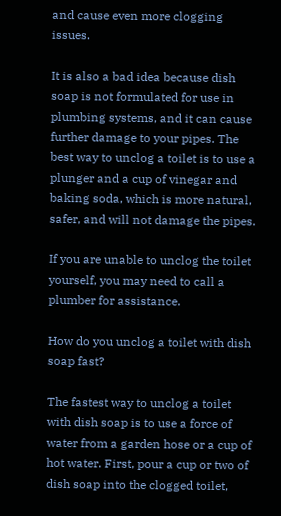and cause even more clogging issues.

It is also a bad idea because dish soap is not formulated for use in plumbing systems, and it can cause further damage to your pipes. The best way to unclog a toilet is to use a plunger and a cup of vinegar and baking soda, which is more natural, safer, and will not damage the pipes.

If you are unable to unclog the toilet yourself, you may need to call a plumber for assistance.

How do you unclog a toilet with dish soap fast?

The fastest way to unclog a toilet with dish soap is to use a force of water from a garden hose or a cup of hot water. First, pour a cup or two of dish soap into the clogged toilet,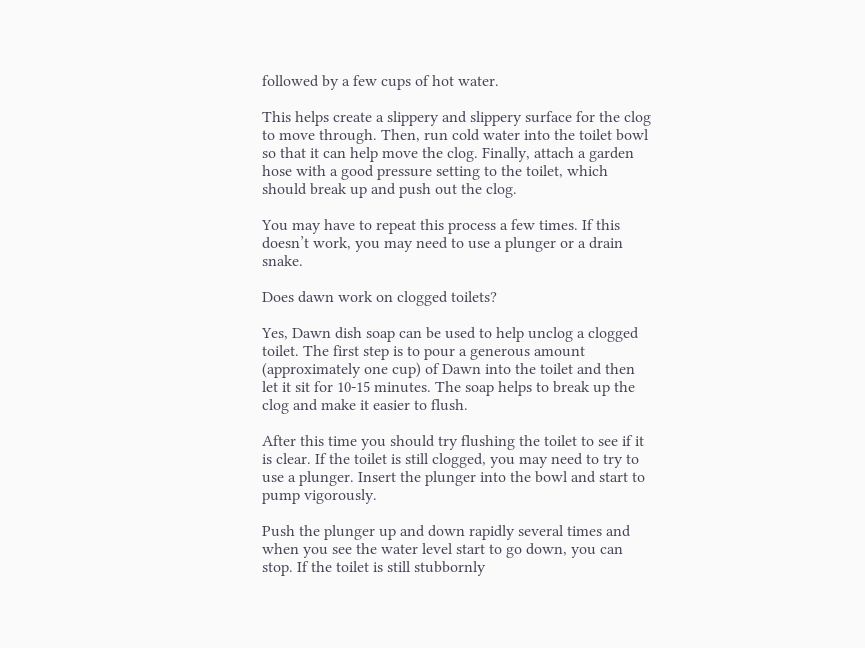followed by a few cups of hot water.

This helps create a slippery and slippery surface for the clog to move through. Then, run cold water into the toilet bowl so that it can help move the clog. Finally, attach a garden hose with a good pressure setting to the toilet, which should break up and push out the clog.

You may have to repeat this process a few times. If this doesn’t work, you may need to use a plunger or a drain snake.

Does dawn work on clogged toilets?

Yes, Dawn dish soap can be used to help unclog a clogged toilet. The first step is to pour a generous amount (approximately one cup) of Dawn into the toilet and then let it sit for 10-15 minutes. The soap helps to break up the clog and make it easier to flush.

After this time you should try flushing the toilet to see if it is clear. If the toilet is still clogged, you may need to try to use a plunger. Insert the plunger into the bowl and start to pump vigorously.

Push the plunger up and down rapidly several times and when you see the water level start to go down, you can stop. If the toilet is still stubbornly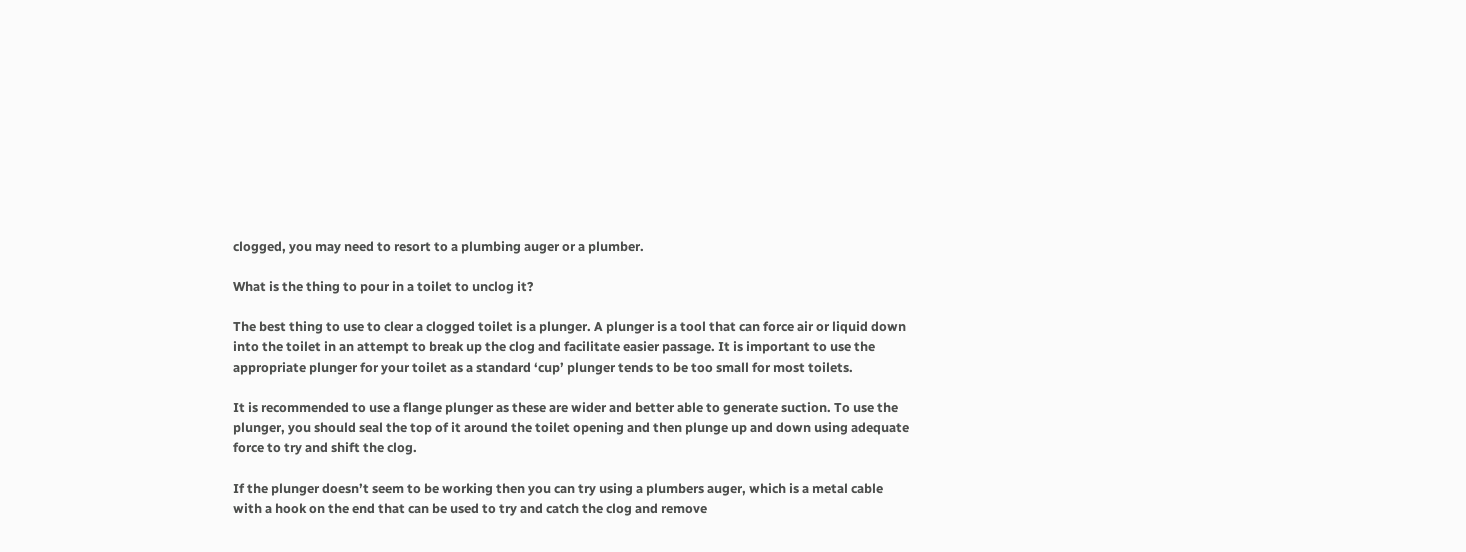clogged, you may need to resort to a plumbing auger or a plumber.

What is the thing to pour in a toilet to unclog it?

The best thing to use to clear a clogged toilet is a plunger. A plunger is a tool that can force air or liquid down into the toilet in an attempt to break up the clog and facilitate easier passage. It is important to use the appropriate plunger for your toilet as a standard ‘cup’ plunger tends to be too small for most toilets.

It is recommended to use a flange plunger as these are wider and better able to generate suction. To use the plunger, you should seal the top of it around the toilet opening and then plunge up and down using adequate force to try and shift the clog.

If the plunger doesn’t seem to be working then you can try using a plumbers auger, which is a metal cable with a hook on the end that can be used to try and catch the clog and remove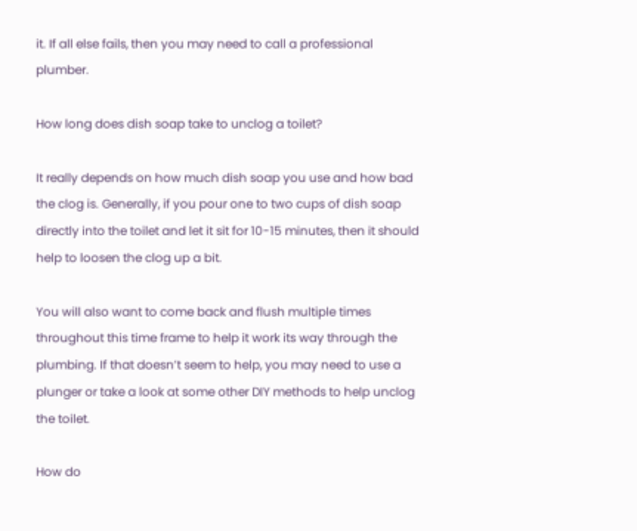it. If all else fails, then you may need to call a professional plumber.

How long does dish soap take to unclog a toilet?

It really depends on how much dish soap you use and how bad the clog is. Generally, if you pour one to two cups of dish soap directly into the toilet and let it sit for 10-15 minutes, then it should help to loosen the clog up a bit.

You will also want to come back and flush multiple times throughout this time frame to help it work its way through the plumbing. If that doesn’t seem to help, you may need to use a plunger or take a look at some other DIY methods to help unclog the toilet.

How do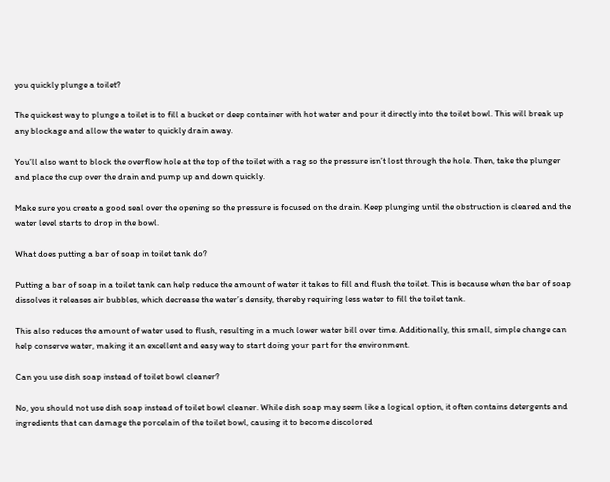you quickly plunge a toilet?

The quickest way to plunge a toilet is to fill a bucket or deep container with hot water and pour it directly into the toilet bowl. This will break up any blockage and allow the water to quickly drain away.

You’ll also want to block the overflow hole at the top of the toilet with a rag so the pressure isn’t lost through the hole. Then, take the plunger and place the cup over the drain and pump up and down quickly.

Make sure you create a good seal over the opening so the pressure is focused on the drain. Keep plunging until the obstruction is cleared and the water level starts to drop in the bowl.

What does putting a bar of soap in toilet tank do?

Putting a bar of soap in a toilet tank can help reduce the amount of water it takes to fill and flush the toilet. This is because when the bar of soap dissolves it releases air bubbles, which decrease the water’s density, thereby requiring less water to fill the toilet tank.

This also reduces the amount of water used to flush, resulting in a much lower water bill over time. Additionally, this small, simple change can help conserve water, making it an excellent and easy way to start doing your part for the environment.

Can you use dish soap instead of toilet bowl cleaner?

No, you should not use dish soap instead of toilet bowl cleaner. While dish soap may seem like a logical option, it often contains detergents and ingredients that can damage the porcelain of the toilet bowl, causing it to become discolored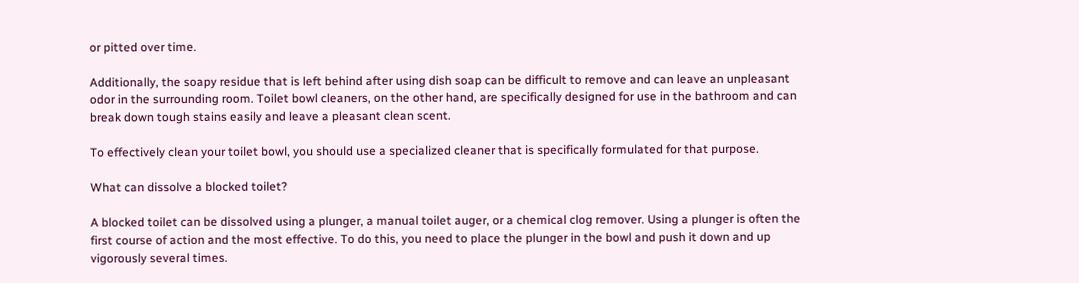or pitted over time.

Additionally, the soapy residue that is left behind after using dish soap can be difficult to remove and can leave an unpleasant odor in the surrounding room. Toilet bowl cleaners, on the other hand, are specifically designed for use in the bathroom and can break down tough stains easily and leave a pleasant clean scent.

To effectively clean your toilet bowl, you should use a specialized cleaner that is specifically formulated for that purpose.

What can dissolve a blocked toilet?

A blocked toilet can be dissolved using a plunger, a manual toilet auger, or a chemical clog remover. Using a plunger is often the first course of action and the most effective. To do this, you need to place the plunger in the bowl and push it down and up vigorously several times.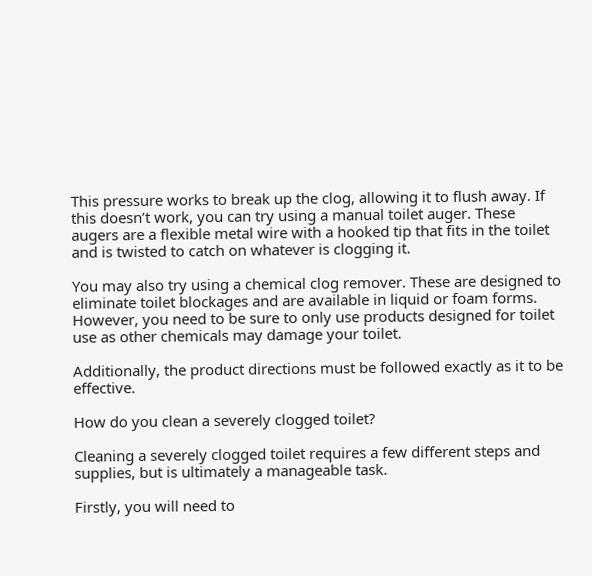This pressure works to break up the clog, allowing it to flush away. If this doesn’t work, you can try using a manual toilet auger. These augers are a flexible metal wire with a hooked tip that fits in the toilet and is twisted to catch on whatever is clogging it.

You may also try using a chemical clog remover. These are designed to eliminate toilet blockages and are available in liquid or foam forms. However, you need to be sure to only use products designed for toilet use as other chemicals may damage your toilet.

Additionally, the product directions must be followed exactly as it to be effective.

How do you clean a severely clogged toilet?

Cleaning a severely clogged toilet requires a few different steps and supplies, but is ultimately a manageable task.

Firstly, you will need to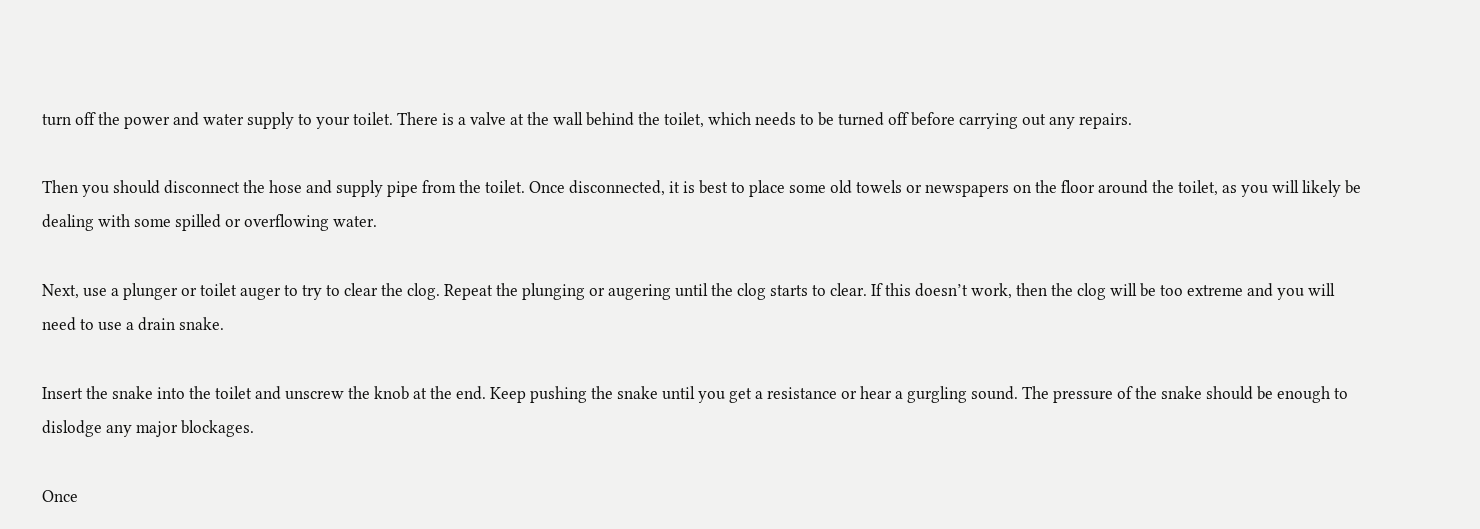turn off the power and water supply to your toilet. There is a valve at the wall behind the toilet, which needs to be turned off before carrying out any repairs.

Then you should disconnect the hose and supply pipe from the toilet. Once disconnected, it is best to place some old towels or newspapers on the floor around the toilet, as you will likely be dealing with some spilled or overflowing water.

Next, use a plunger or toilet auger to try to clear the clog. Repeat the plunging or augering until the clog starts to clear. If this doesn’t work, then the clog will be too extreme and you will need to use a drain snake.

Insert the snake into the toilet and unscrew the knob at the end. Keep pushing the snake until you get a resistance or hear a gurgling sound. The pressure of the snake should be enough to dislodge any major blockages.

Once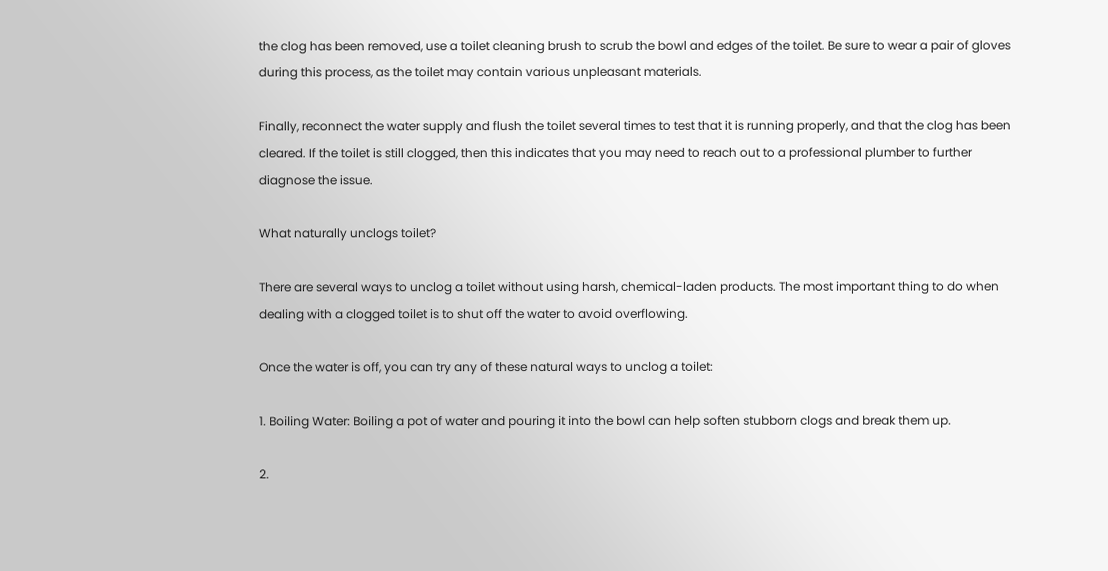the clog has been removed, use a toilet cleaning brush to scrub the bowl and edges of the toilet. Be sure to wear a pair of gloves during this process, as the toilet may contain various unpleasant materials.

Finally, reconnect the water supply and flush the toilet several times to test that it is running properly, and that the clog has been cleared. If the toilet is still clogged, then this indicates that you may need to reach out to a professional plumber to further diagnose the issue.

What naturally unclogs toilet?

There are several ways to unclog a toilet without using harsh, chemical-laden products. The most important thing to do when dealing with a clogged toilet is to shut off the water to avoid overflowing.

Once the water is off, you can try any of these natural ways to unclog a toilet:

1. Boiling Water: Boiling a pot of water and pouring it into the bowl can help soften stubborn clogs and break them up.

2.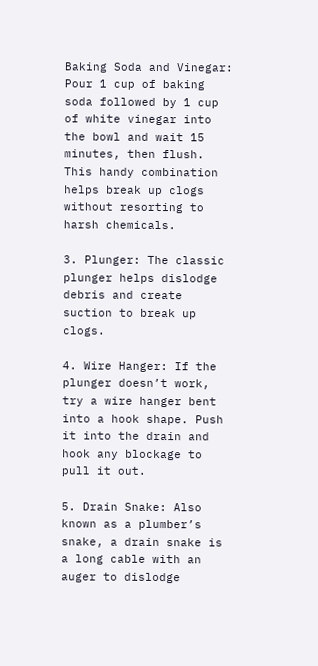Baking Soda and Vinegar: Pour 1 cup of baking soda followed by 1 cup of white vinegar into the bowl and wait 15 minutes, then flush. This handy combination helps break up clogs without resorting to harsh chemicals.

3. Plunger: The classic plunger helps dislodge debris and create suction to break up clogs.

4. Wire Hanger: If the plunger doesn’t work, try a wire hanger bent into a hook shape. Push it into the drain and hook any blockage to pull it out.

5. Drain Snake: Also known as a plumber’s snake, a drain snake is a long cable with an auger to dislodge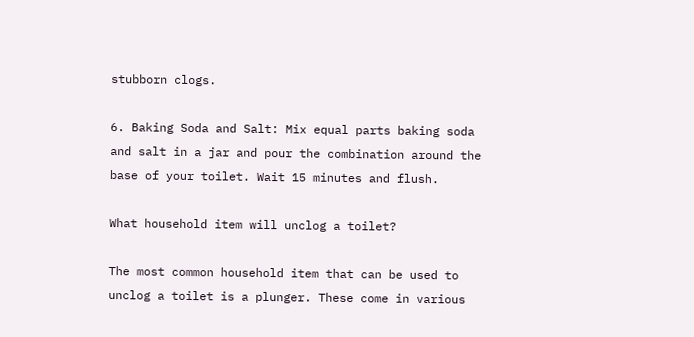stubborn clogs.

6. Baking Soda and Salt: Mix equal parts baking soda and salt in a jar and pour the combination around the base of your toilet. Wait 15 minutes and flush.

What household item will unclog a toilet?

The most common household item that can be used to unclog a toilet is a plunger. These come in various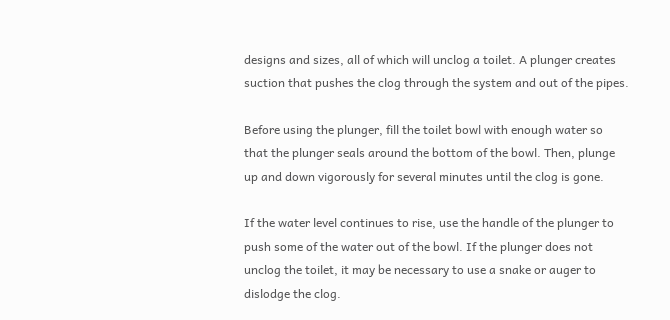designs and sizes, all of which will unclog a toilet. A plunger creates suction that pushes the clog through the system and out of the pipes.

Before using the plunger, fill the toilet bowl with enough water so that the plunger seals around the bottom of the bowl. Then, plunge up and down vigorously for several minutes until the clog is gone.

If the water level continues to rise, use the handle of the plunger to push some of the water out of the bowl. If the plunger does not unclog the toilet, it may be necessary to use a snake or auger to dislodge the clog.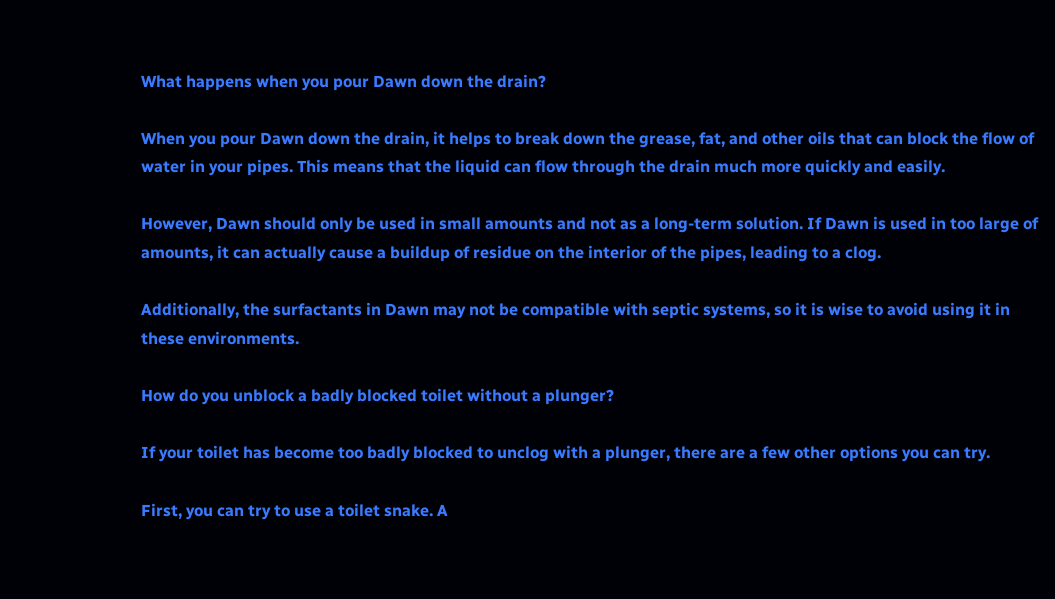What happens when you pour Dawn down the drain?

When you pour Dawn down the drain, it helps to break down the grease, fat, and other oils that can block the flow of water in your pipes. This means that the liquid can flow through the drain much more quickly and easily.

However, Dawn should only be used in small amounts and not as a long-term solution. If Dawn is used in too large of amounts, it can actually cause a buildup of residue on the interior of the pipes, leading to a clog.

Additionally, the surfactants in Dawn may not be compatible with septic systems, so it is wise to avoid using it in these environments.

How do you unblock a badly blocked toilet without a plunger?

If your toilet has become too badly blocked to unclog with a plunger, there are a few other options you can try.

First, you can try to use a toilet snake. A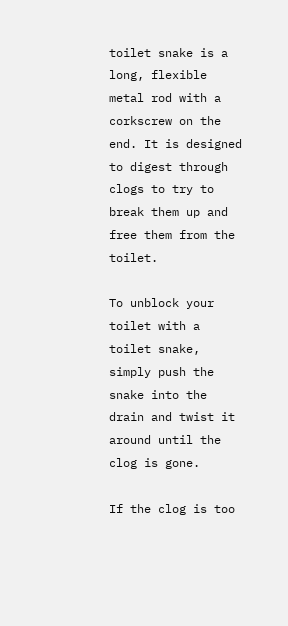toilet snake is a long, flexible metal rod with a corkscrew on the end. It is designed to digest through clogs to try to break them up and free them from the toilet.

To unblock your toilet with a toilet snake, simply push the snake into the drain and twist it around until the clog is gone.

If the clog is too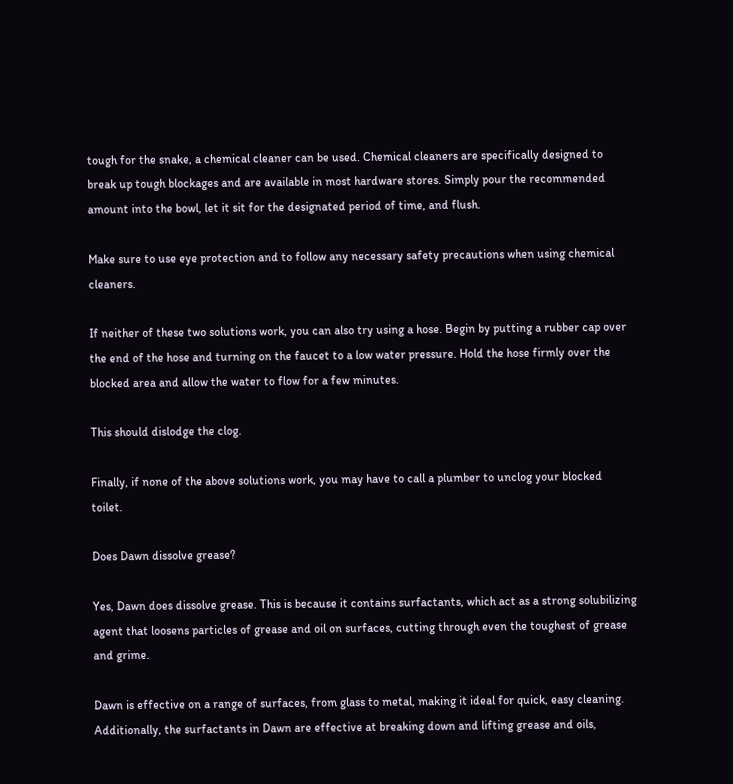tough for the snake, a chemical cleaner can be used. Chemical cleaners are specifically designed to break up tough blockages and are available in most hardware stores. Simply pour the recommended amount into the bowl, let it sit for the designated period of time, and flush.

Make sure to use eye protection and to follow any necessary safety precautions when using chemical cleaners.

If neither of these two solutions work, you can also try using a hose. Begin by putting a rubber cap over the end of the hose and turning on the faucet to a low water pressure. Hold the hose firmly over the blocked area and allow the water to flow for a few minutes.

This should dislodge the clog.

Finally, if none of the above solutions work, you may have to call a plumber to unclog your blocked toilet.

Does Dawn dissolve grease?

Yes, Dawn does dissolve grease. This is because it contains surfactants, which act as a strong solubilizing agent that loosens particles of grease and oil on surfaces, cutting through even the toughest of grease and grime.

Dawn is effective on a range of surfaces, from glass to metal, making it ideal for quick, easy cleaning. Additionally, the surfactants in Dawn are effective at breaking down and lifting grease and oils,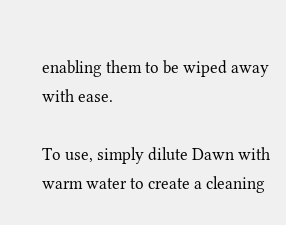enabling them to be wiped away with ease.

To use, simply dilute Dawn with warm water to create a cleaning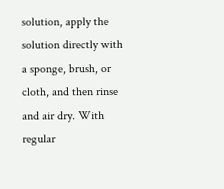solution, apply the solution directly with a sponge, brush, or cloth, and then rinse and air dry. With regular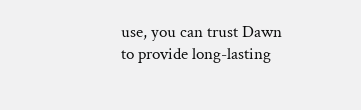use, you can trust Dawn to provide long-lasting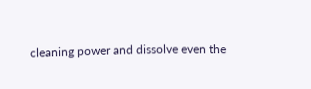cleaning power and dissolve even the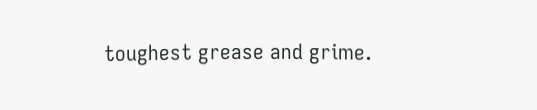toughest grease and grime.